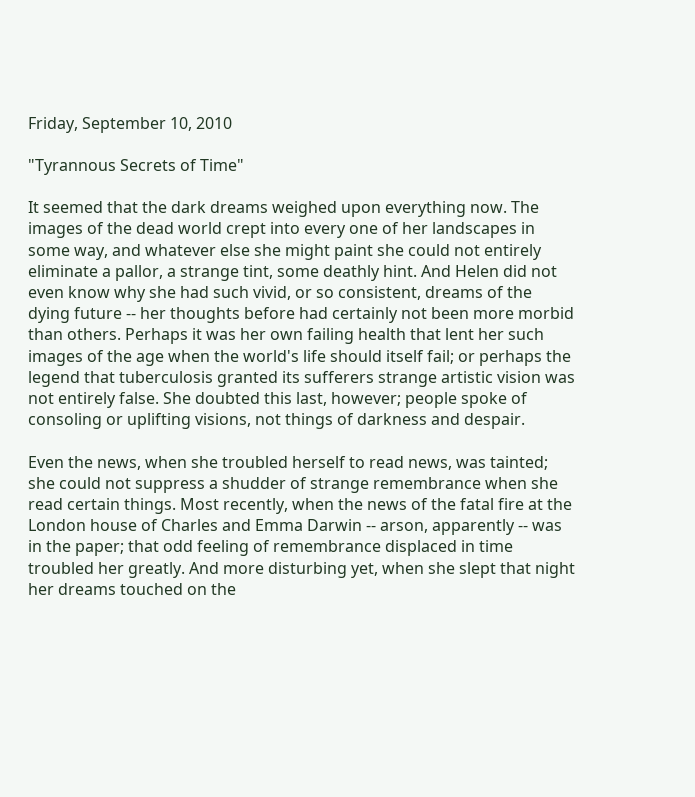Friday, September 10, 2010

"Tyrannous Secrets of Time"

It seemed that the dark dreams weighed upon everything now. The images of the dead world crept into every one of her landscapes in some way, and whatever else she might paint she could not entirely eliminate a pallor, a strange tint, some deathly hint. And Helen did not even know why she had such vivid, or so consistent, dreams of the dying future -- her thoughts before had certainly not been more morbid than others. Perhaps it was her own failing health that lent her such images of the age when the world's life should itself fail; or perhaps the legend that tuberculosis granted its sufferers strange artistic vision was not entirely false. She doubted this last, however; people spoke of consoling or uplifting visions, not things of darkness and despair.

Even the news, when she troubled herself to read news, was tainted; she could not suppress a shudder of strange remembrance when she read certain things. Most recently, when the news of the fatal fire at the London house of Charles and Emma Darwin -- arson, apparently -- was in the paper; that odd feeling of remembrance displaced in time troubled her greatly. And more disturbing yet, when she slept that night her dreams touched on the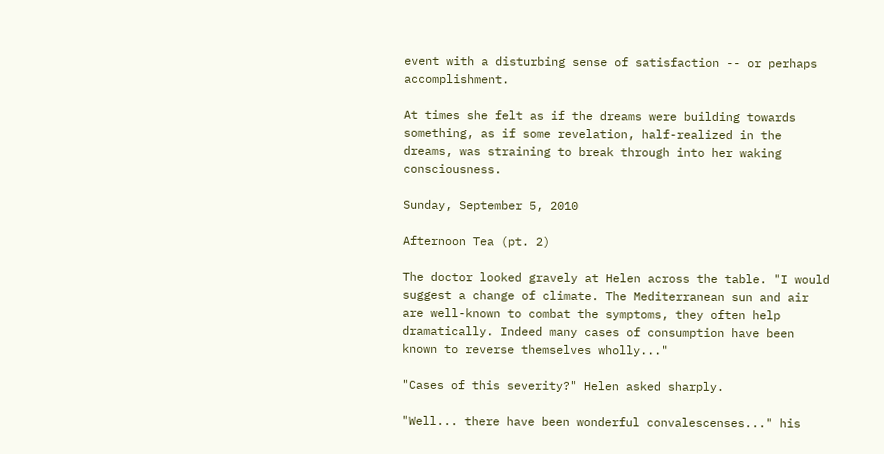event with a disturbing sense of satisfaction -- or perhaps accomplishment.

At times she felt as if the dreams were building towards something, as if some revelation, half-realized in the dreams, was straining to break through into her waking consciousness.

Sunday, September 5, 2010

Afternoon Tea (pt. 2)

The doctor looked gravely at Helen across the table. "I would suggest a change of climate. The Mediterranean sun and air are well-known to combat the symptoms, they often help dramatically. Indeed many cases of consumption have been known to reverse themselves wholly..."

"Cases of this severity?" Helen asked sharply.

"Well... there have been wonderful convalescenses..." his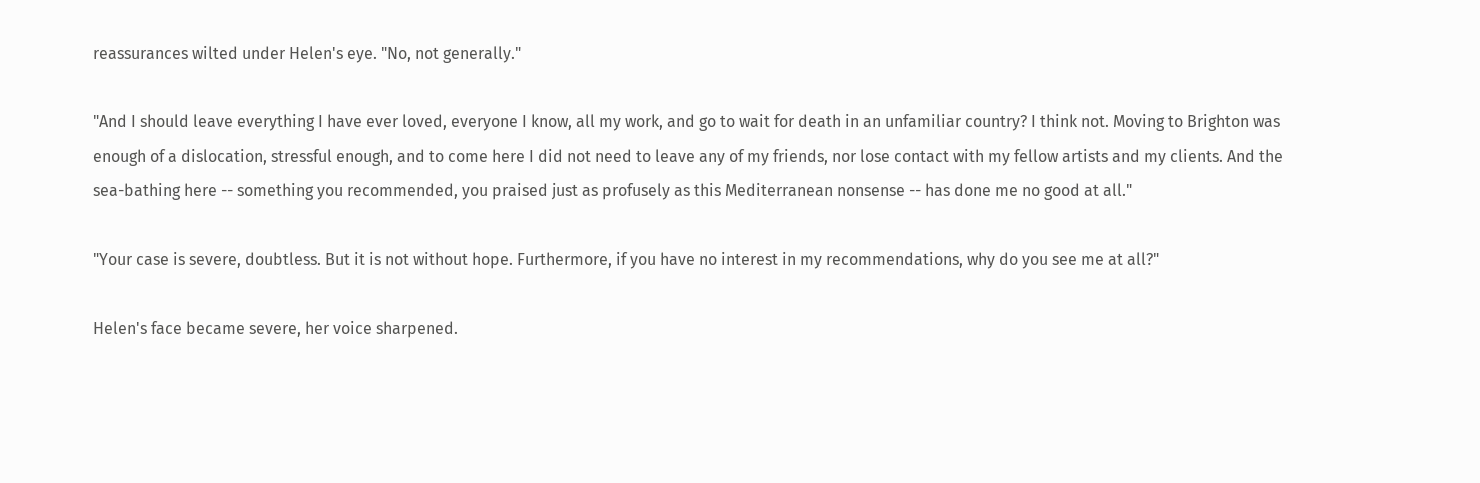reassurances wilted under Helen's eye. "No, not generally."

"And I should leave everything I have ever loved, everyone I know, all my work, and go to wait for death in an unfamiliar country? I think not. Moving to Brighton was enough of a dislocation, stressful enough, and to come here I did not need to leave any of my friends, nor lose contact with my fellow artists and my clients. And the sea-bathing here -- something you recommended, you praised just as profusely as this Mediterranean nonsense -- has done me no good at all."

"Your case is severe, doubtless. But it is not without hope. Furthermore, if you have no interest in my recommendations, why do you see me at all?"

Helen's face became severe, her voice sharpened.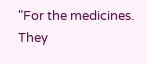"For the medicines. They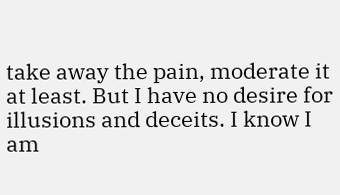take away the pain, moderate it at least. But I have no desire for illusions and deceits. I know I am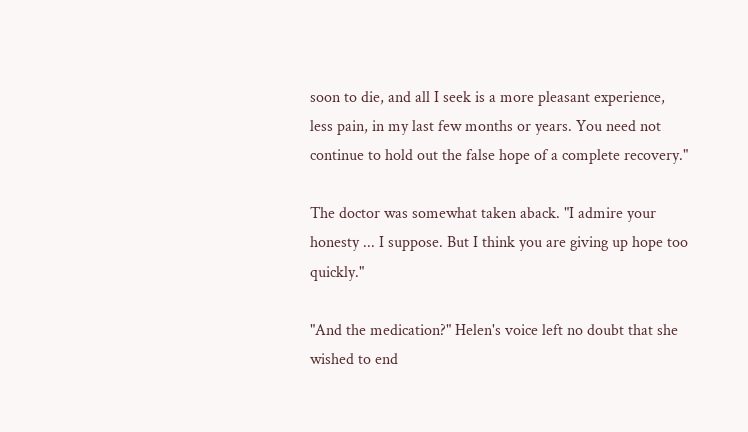soon to die, and all I seek is a more pleasant experience, less pain, in my last few months or years. You need not continue to hold out the false hope of a complete recovery."

The doctor was somewhat taken aback. "I admire your honesty ... I suppose. But I think you are giving up hope too quickly."

"And the medication?" Helen's voice left no doubt that she wished to end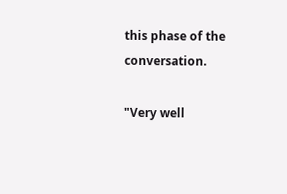this phase of the conversation.

"Very well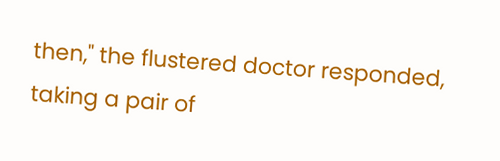then," the flustered doctor responded, taking a pair of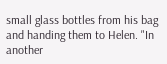small glass bottles from his bag and handing them to Helen. "In another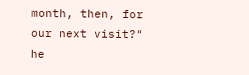month, then, for our next visit?" he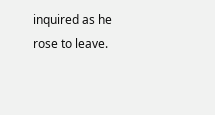inquired as he rose to leave.